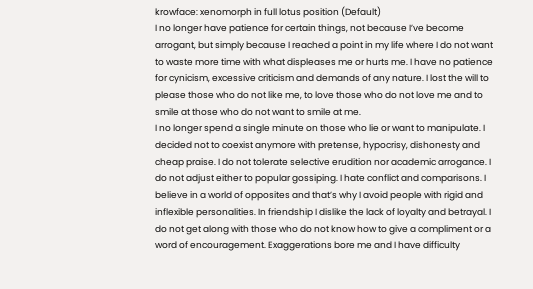krowface: xenomorph in full lotus position (Default)
I no longer have patience for certain things, not because I’ve become arrogant, but simply because I reached a point in my life where I do not want to waste more time with what displeases me or hurts me. I have no patience for cynicism, excessive criticism and demands of any nature. I lost the will to please those who do not like me, to love those who do not love me and to smile at those who do not want to smile at me.
I no longer spend a single minute on those who lie or want to manipulate. I decided not to coexist anymore with pretense, hypocrisy, dishonesty and cheap praise. I do not tolerate selective erudition nor academic arrogance. I do not adjust either to popular gossiping. I hate conflict and comparisons. I believe in a world of opposites and that’s why I avoid people with rigid and inflexible personalities. In friendship I dislike the lack of loyalty and betrayal. I do not get along with those who do not know how to give a compliment or a word of encouragement. Exaggerations bore me and I have difficulty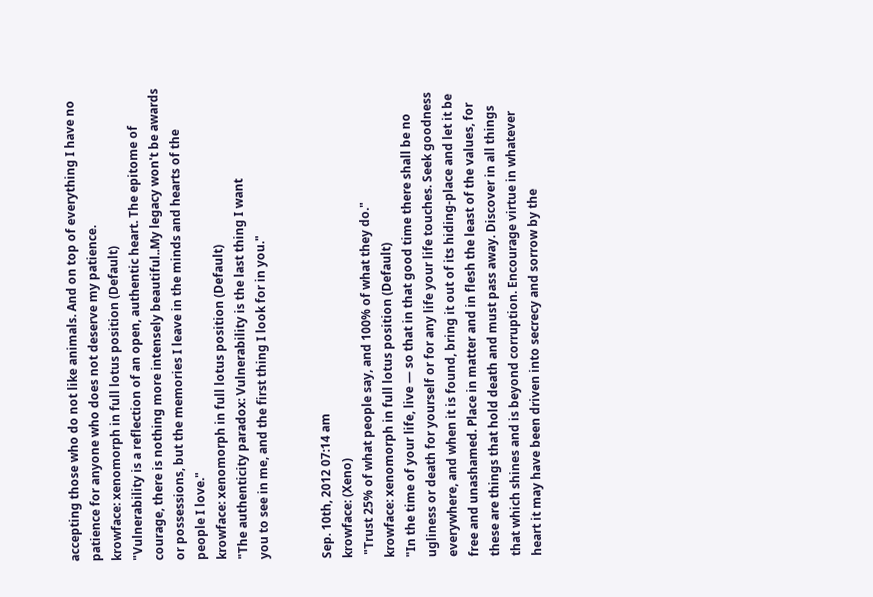accepting those who do not like animals. And on top of everything I have no patience for anyone who does not deserve my patience.
krowface: xenomorph in full lotus position (Default)
"Vulnerability is a reflection of an open, authentic heart. The epitome of courage, there is nothing more intensely beautiful..My legacy won't be awards or possessions, but the memories I leave in the minds and hearts of the people I love."
krowface: xenomorph in full lotus position (Default)
"The authenticity paradox: Vulnerability is the last thing I want
you to see in me, and the first thing I look for in you."


Sep. 10th, 2012 07:14 am
krowface: (Xeno)
 "Trust 25% of what people say, and 100% of what they do."
krowface: xenomorph in full lotus position (Default)
"In the time of your life, live — so that in that good time there shall be no ugliness or death for yourself or for any life your life touches. Seek goodness everywhere, and when it is found, bring it out of its hiding-place and let it be free and unashamed. Place in matter and in flesh the least of the values, for these are things that hold death and must pass away. Discover in all things that which shines and is beyond corruption. Encourage virtue in whatever heart it may have been driven into secrecy and sorrow by the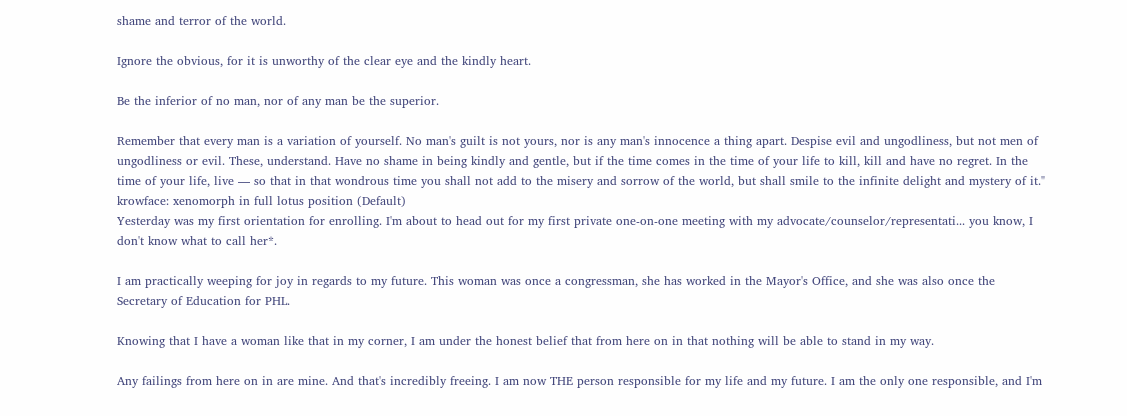shame and terror of the world.

Ignore the obvious, for it is unworthy of the clear eye and the kindly heart.

Be the inferior of no man, nor of any man be the superior.

Remember that every man is a variation of yourself. No man's guilt is not yours, nor is any man's innocence a thing apart. Despise evil and ungodliness, but not men of ungodliness or evil. These, understand. Have no shame in being kindly and gentle, but if the time comes in the time of your life to kill, kill and have no regret. In the time of your life, live — so that in that wondrous time you shall not add to the misery and sorrow of the world, but shall smile to the infinite delight and mystery of it."
krowface: xenomorph in full lotus position (Default)
Yesterday was my first orientation for enrolling. I'm about to head out for my first private one-on-one meeting with my advocate/counselor/representati... you know, I don't know what to call her*.

I am practically weeping for joy in regards to my future. This woman was once a congressman, she has worked in the Mayor's Office, and she was also once the Secretary of Education for PHL.

Knowing that I have a woman like that in my corner, I am under the honest belief that from here on in that nothing will be able to stand in my way.

Any failings from here on in are mine. And that's incredibly freeing. I am now THE person responsible for my life and my future. I am the only one responsible, and I'm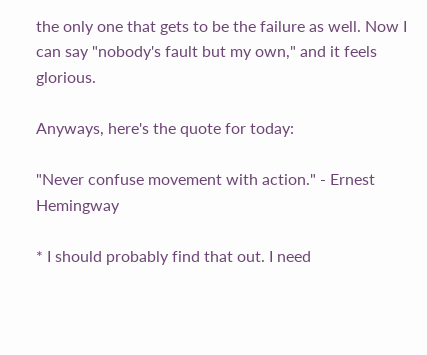the only one that gets to be the failure as well. Now I can say "nobody's fault but my own," and it feels glorious.

Anyways, here's the quote for today:

"Never confuse movement with action." - Ernest Hemingway

* I should probably find that out. I need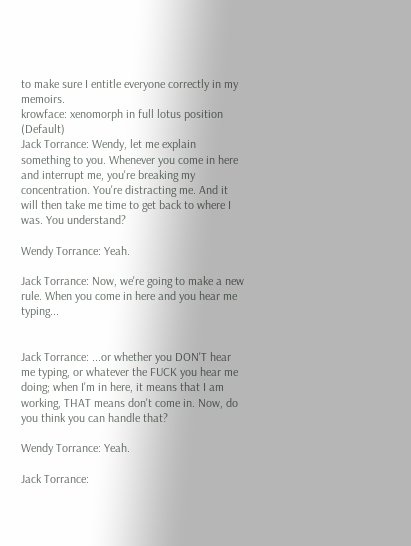to make sure I entitle everyone correctly in my memoirs.
krowface: xenomorph in full lotus position (Default)
Jack Torrance: Wendy, let me explain something to you. Whenever you come in here and interrupt me, you're breaking my concentration. You're distracting me. And it will then take me time to get back to where I was. You understand?

Wendy Torrance: Yeah.

Jack Torrance: Now, we're going to make a new rule. When you come in here and you hear me typing...


Jack Torrance: ...or whether you DON'T hear me typing, or whatever the FUCK you hear me doing; when I'm in here, it means that I am working, THAT means don't come in. Now, do you think you can handle that?

Wendy Torrance: Yeah.

Jack Torrance: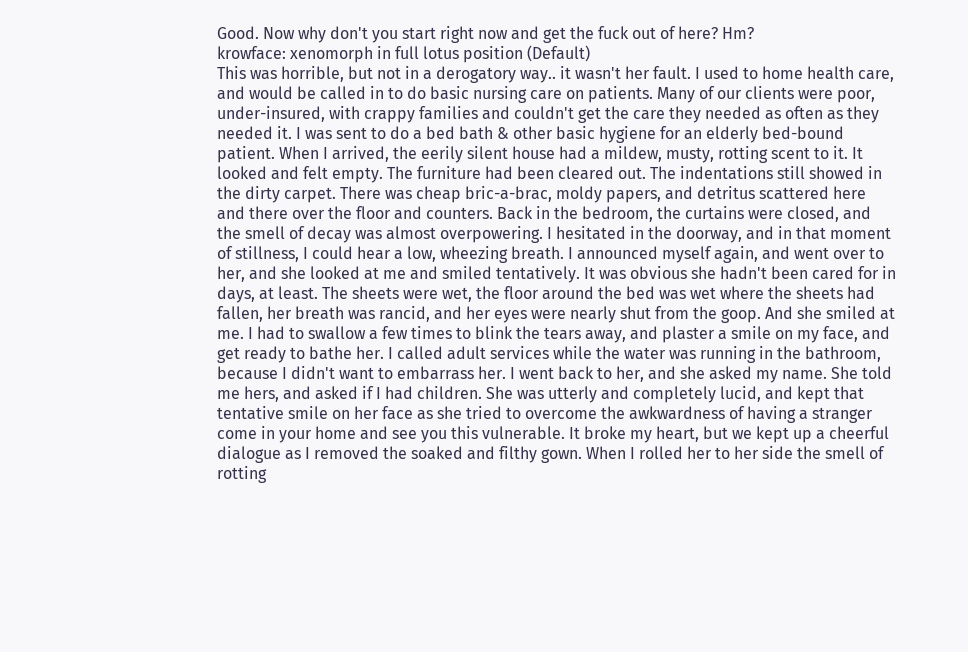Good. Now why don't you start right now and get the fuck out of here? Hm?
krowface: xenomorph in full lotus position (Default)
This was horrible, but not in a derogatory way.. it wasn't her fault. I used to home health care, and would be called in to do basic nursing care on patients. Many of our clients were poor, under-insured, with crappy families and couldn't get the care they needed as often as they needed it. I was sent to do a bed bath & other basic hygiene for an elderly bed-bound patient. When I arrived, the eerily silent house had a mildew, musty, rotting scent to it. It looked and felt empty. The furniture had been cleared out. The indentations still showed in the dirty carpet. There was cheap bric-a-brac, moldy papers, and detritus scattered here and there over the floor and counters. Back in the bedroom, the curtains were closed, and the smell of decay was almost overpowering. I hesitated in the doorway, and in that moment of stillness, I could hear a low, wheezing breath. I announced myself again, and went over to her, and she looked at me and smiled tentatively. It was obvious she hadn't been cared for in days, at least. The sheets were wet, the floor around the bed was wet where the sheets had fallen, her breath was rancid, and her eyes were nearly shut from the goop. And she smiled at me. I had to swallow a few times to blink the tears away, and plaster a smile on my face, and get ready to bathe her. I called adult services while the water was running in the bathroom, because I didn't want to embarrass her. I went back to her, and she asked my name. She told me hers, and asked if I had children. She was utterly and completely lucid, and kept that tentative smile on her face as she tried to overcome the awkwardness of having a stranger come in your home and see you this vulnerable. It broke my heart, but we kept up a cheerful dialogue as I removed the soaked and filthy gown. When I rolled her to her side the smell of rotting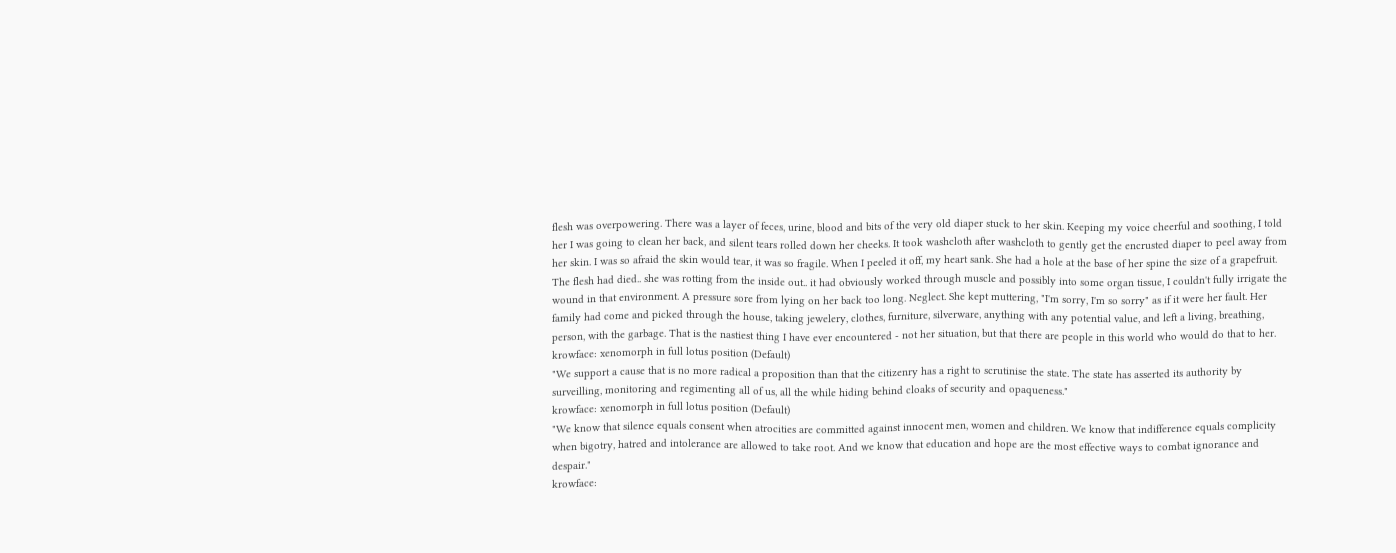flesh was overpowering. There was a layer of feces, urine, blood and bits of the very old diaper stuck to her skin. Keeping my voice cheerful and soothing, I told her I was going to clean her back, and silent tears rolled down her cheeks. It took washcloth after washcloth to gently get the encrusted diaper to peel away from her skin. I was so afraid the skin would tear, it was so fragile. When I peeled it off, my heart sank. She had a hole at the base of her spine the size of a grapefruit. The flesh had died.. she was rotting from the inside out.. it had obviously worked through muscle and possibly into some organ tissue, I couldn't fully irrigate the wound in that environment. A pressure sore from lying on her back too long. Neglect. She kept muttering, "I'm sorry, I'm so sorry" as if it were her fault. Her family had come and picked through the house, taking jewelery, clothes, furniture, silverware, anything with any potential value, and left a living, breathing, person, with the garbage. That is the nastiest thing I have ever encountered - not her situation, but that there are people in this world who would do that to her.
krowface: xenomorph in full lotus position (Default)
"We support a cause that is no more radical a proposition than that the citizenry has a right to scrutinise the state. The state has asserted its authority by surveilling, monitoring and regimenting all of us, all the while hiding behind cloaks of security and opaqueness."
krowface: xenomorph in full lotus position (Default)
"We know that silence equals consent when atrocities are committed against innocent men, women and children. We know that indifference equals complicity when bigotry, hatred and intolerance are allowed to take root. And we know that education and hope are the most effective ways to combat ignorance and despair."
krowface: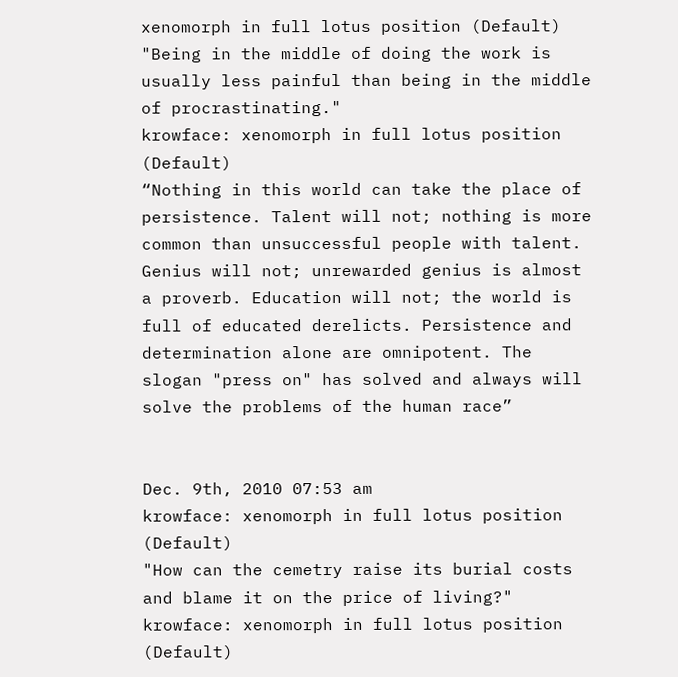xenomorph in full lotus position (Default)
"Being in the middle of doing the work is usually less painful than being in the middle of procrastinating."
krowface: xenomorph in full lotus position (Default)
“Nothing in this world can take the place of persistence. Talent will not; nothing is more common than unsuccessful people with talent. Genius will not; unrewarded genius is almost a proverb. Education will not; the world is full of educated derelicts. Persistence and determination alone are omnipotent. The slogan "press on" has solved and always will solve the problems of the human race”


Dec. 9th, 2010 07:53 am
krowface: xenomorph in full lotus position (Default)
"How can the cemetry raise its burial costs and blame it on the price of living?"
krowface: xenomorph in full lotus position (Default)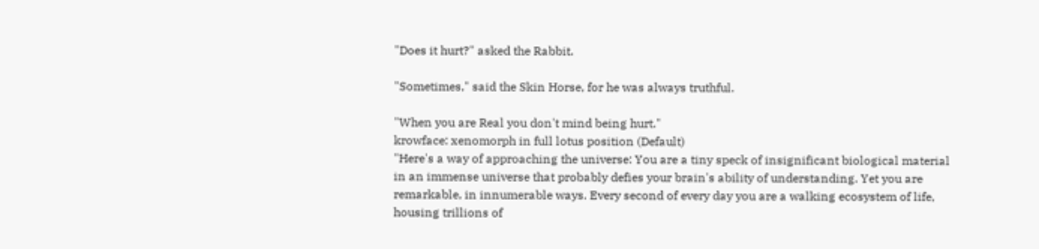"Does it hurt?" asked the Rabbit.

"Sometimes," said the Skin Horse, for he was always truthful.

"When you are Real you don't mind being hurt."
krowface: xenomorph in full lotus position (Default)
"Here's a way of approaching the universe: You are a tiny speck of insignificant biological material in an immense universe that probably defies your brain's ability of understanding. Yet you are remarkable, in innumerable ways. Every second of every day you are a walking ecosystem of life, housing trillions of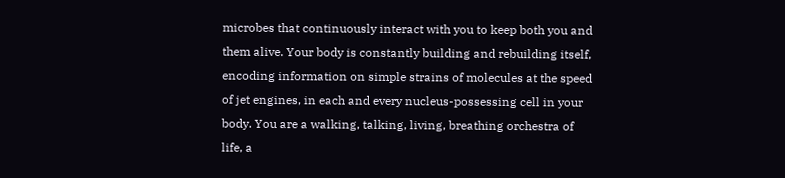microbes that continuously interact with you to keep both you and them alive. Your body is constantly building and rebuilding itself, encoding information on simple strains of molecules at the speed of jet engines, in each and every nucleus-possessing cell in your body. You are a walking, talking, living, breathing orchestra of life, a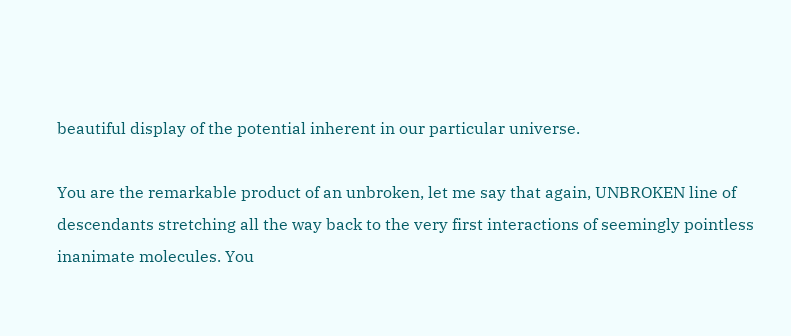beautiful display of the potential inherent in our particular universe.

You are the remarkable product of an unbroken, let me say that again, UNBROKEN line of descendants stretching all the way back to the very first interactions of seemingly pointless inanimate molecules. You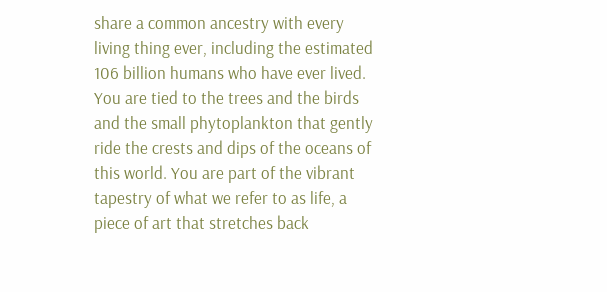share a common ancestry with every living thing ever, including the estimated 106 billion humans who have ever lived. You are tied to the trees and the birds and the small phytoplankton that gently ride the crests and dips of the oceans of this world. You are part of the vibrant tapestry of what we refer to as life, a piece of art that stretches back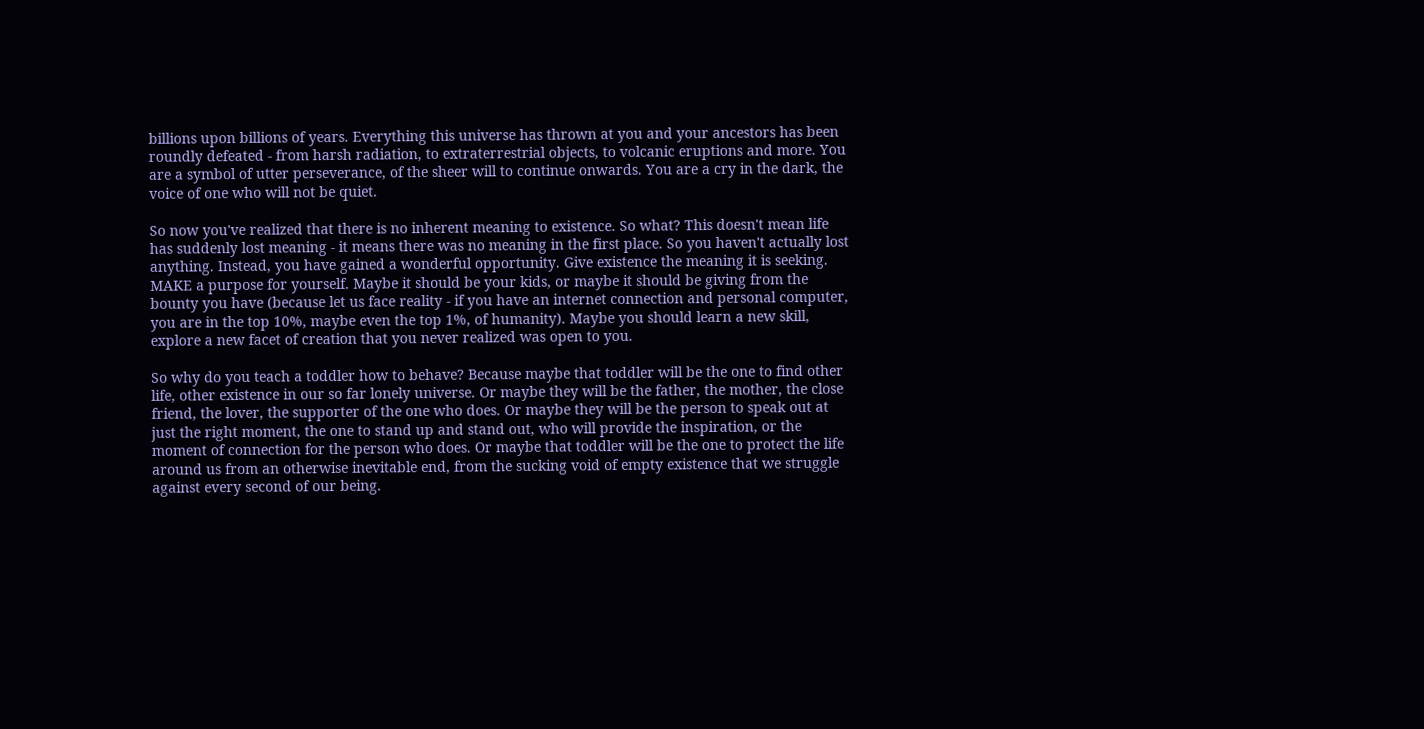billions upon billions of years. Everything this universe has thrown at you and your ancestors has been roundly defeated - from harsh radiation, to extraterrestrial objects, to volcanic eruptions and more. You are a symbol of utter perseverance, of the sheer will to continue onwards. You are a cry in the dark, the voice of one who will not be quiet.

So now you've realized that there is no inherent meaning to existence. So what? This doesn't mean life has suddenly lost meaning - it means there was no meaning in the first place. So you haven't actually lost anything. Instead, you have gained a wonderful opportunity. Give existence the meaning it is seeking. MAKE a purpose for yourself. Maybe it should be your kids, or maybe it should be giving from the bounty you have (because let us face reality - if you have an internet connection and personal computer, you are in the top 10%, maybe even the top 1%, of humanity). Maybe you should learn a new skill, explore a new facet of creation that you never realized was open to you.

So why do you teach a toddler how to behave? Because maybe that toddler will be the one to find other life, other existence in our so far lonely universe. Or maybe they will be the father, the mother, the close friend, the lover, the supporter of the one who does. Or maybe they will be the person to speak out at just the right moment, the one to stand up and stand out, who will provide the inspiration, or the moment of connection for the person who does. Or maybe that toddler will be the one to protect the life around us from an otherwise inevitable end, from the sucking void of empty existence that we struggle against every second of our being.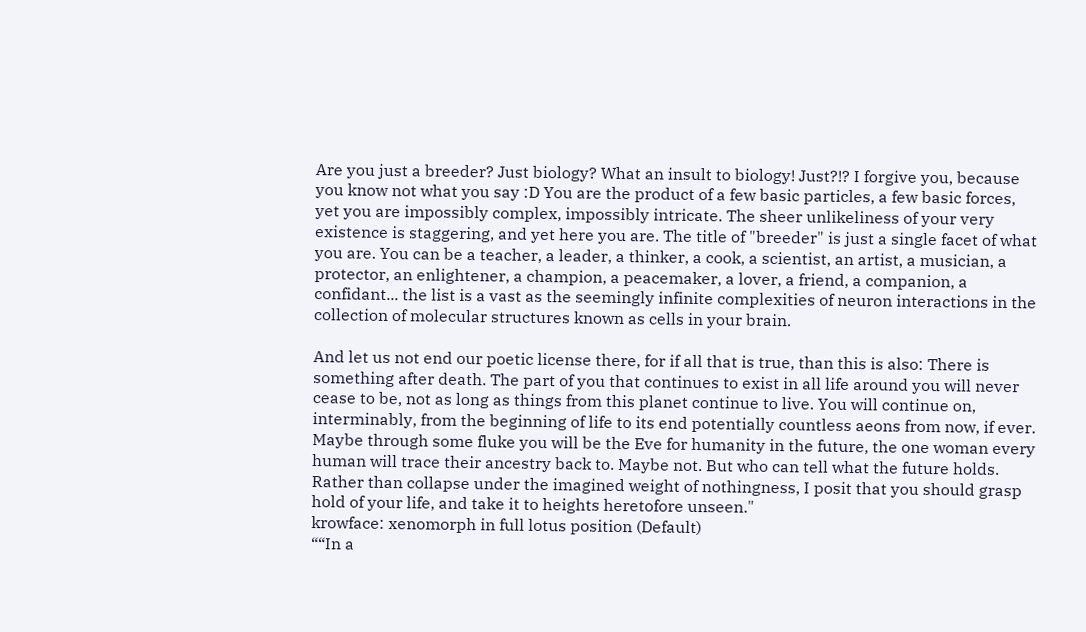Are you just a breeder? Just biology? What an insult to biology! Just?!? I forgive you, because you know not what you say :D You are the product of a few basic particles, a few basic forces, yet you are impossibly complex, impossibly intricate. The sheer unlikeliness of your very existence is staggering, and yet here you are. The title of "breeder" is just a single facet of what you are. You can be a teacher, a leader, a thinker, a cook, a scientist, an artist, a musician, a protector, an enlightener, a champion, a peacemaker, a lover, a friend, a companion, a confidant... the list is a vast as the seemingly infinite complexities of neuron interactions in the collection of molecular structures known as cells in your brain.

And let us not end our poetic license there, for if all that is true, than this is also: There is something after death. The part of you that continues to exist in all life around you will never cease to be, not as long as things from this planet continue to live. You will continue on, interminably, from the beginning of life to its end potentially countless aeons from now, if ever. Maybe through some fluke you will be the Eve for humanity in the future, the one woman every human will trace their ancestry back to. Maybe not. But who can tell what the future holds. Rather than collapse under the imagined weight of nothingness, I posit that you should grasp hold of your life, and take it to heights heretofore unseen."
krowface: xenomorph in full lotus position (Default)
““In a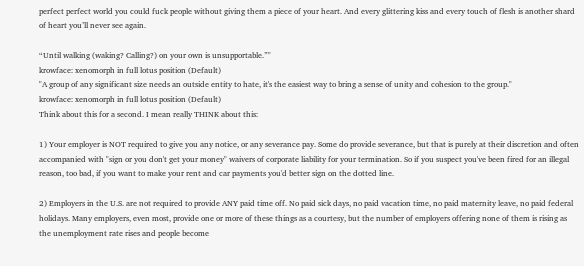perfect perfect world you could fuck people without giving them a piece of your heart. And every glittering kiss and every touch of flesh is another shard of heart you’ll never see again.

“Until walking (waking? Calling?) on your own is unsupportable.”"
krowface: xenomorph in full lotus position (Default)
"A group of any significant size needs an outside entity to hate, it's the easiest way to bring a sense of unity and cohesion to the group."
krowface: xenomorph in full lotus position (Default)
Think about this for a second. I mean really THINK about this:

1) Your employer is NOT required to give you any notice, or any severance pay. Some do provide severance, but that is purely at their discretion and often accompanied with "sign or you don't get your money" waivers of corporate liability for your termination. So if you suspect you've been fired for an illegal reason, too bad, if you want to make your rent and car payments you'd better sign on the dotted line.

2) Employers in the U.S. are not required to provide ANY paid time off. No paid sick days, no paid vacation time, no paid maternity leave, no paid federal holidays. Many employers, even most, provide one or more of these things as a courtesy, but the number of employers offering none of them is rising as the unemployment rate rises and people become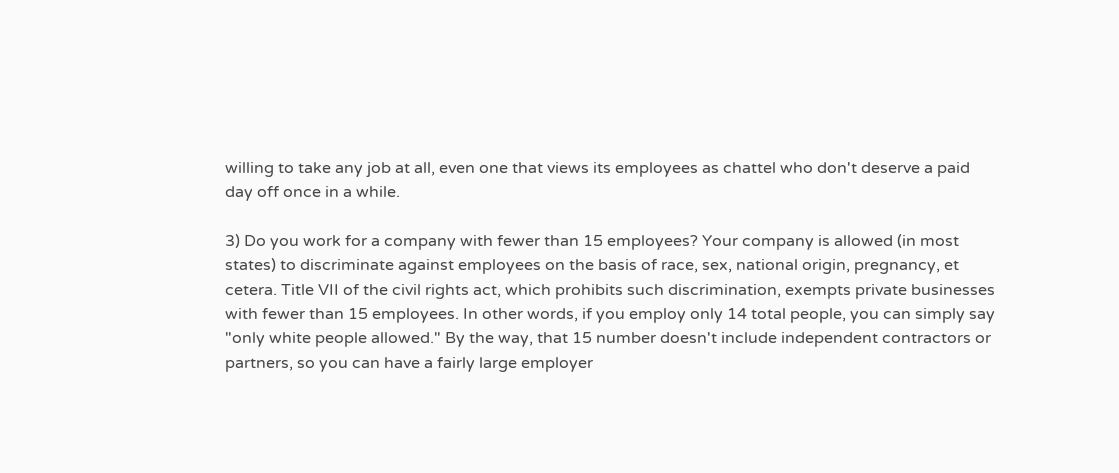willing to take any job at all, even one that views its employees as chattel who don't deserve a paid day off once in a while.

3) Do you work for a company with fewer than 15 employees? Your company is allowed (in most states) to discriminate against employees on the basis of race, sex, national origin, pregnancy, et cetera. Title VII of the civil rights act, which prohibits such discrimination, exempts private businesses with fewer than 15 employees. In other words, if you employ only 14 total people, you can simply say "only white people allowed." By the way, that 15 number doesn't include independent contractors or partners, so you can have a fairly large employer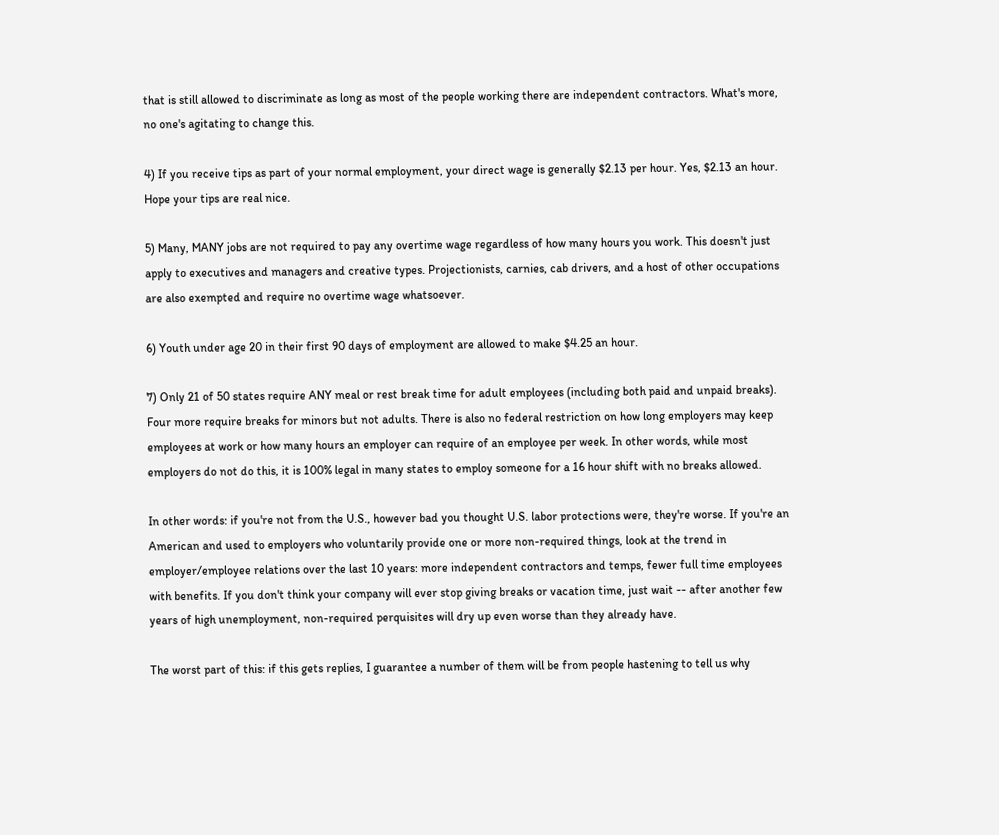that is still allowed to discriminate as long as most of the people working there are independent contractors. What's more, no one's agitating to change this.

4) If you receive tips as part of your normal employment, your direct wage is generally $2.13 per hour. Yes, $2.13 an hour. Hope your tips are real nice.

5) Many, MANY jobs are not required to pay any overtime wage regardless of how many hours you work. This doesn't just apply to executives and managers and creative types. Projectionists, carnies, cab drivers, and a host of other occupations are also exempted and require no overtime wage whatsoever.

6) Youth under age 20 in their first 90 days of employment are allowed to make $4.25 an hour.

7) Only 21 of 50 states require ANY meal or rest break time for adult employees (including both paid and unpaid breaks). Four more require breaks for minors but not adults. There is also no federal restriction on how long employers may keep employees at work or how many hours an employer can require of an employee per week. In other words, while most employers do not do this, it is 100% legal in many states to employ someone for a 16 hour shift with no breaks allowed.

In other words: if you're not from the U.S., however bad you thought U.S. labor protections were, they're worse. If you're an American and used to employers who voluntarily provide one or more non-required things, look at the trend in employer/employee relations over the last 10 years: more independent contractors and temps, fewer full time employees with benefits. If you don't think your company will ever stop giving breaks or vacation time, just wait -- after another few years of high unemployment, non-required perquisites will dry up even worse than they already have.

The worst part of this: if this gets replies, I guarantee a number of them will be from people hastening to tell us why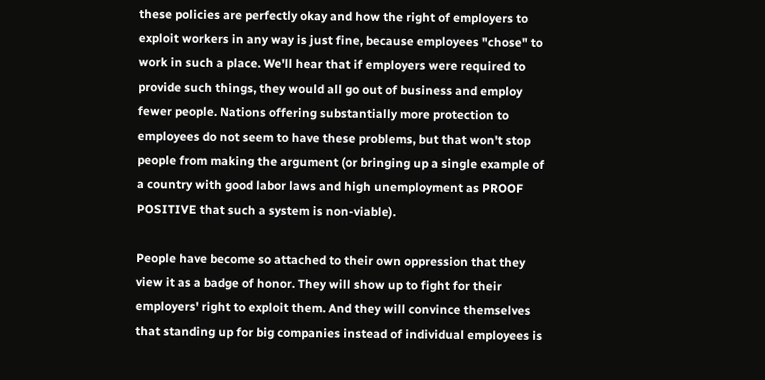these policies are perfectly okay and how the right of employers to exploit workers in any way is just fine, because employees "chose" to work in such a place. We'll hear that if employers were required to provide such things, they would all go out of business and employ fewer people. Nations offering substantially more protection to employees do not seem to have these problems, but that won't stop people from making the argument (or bringing up a single example of a country with good labor laws and high unemployment as PROOF POSITIVE that such a system is non-viable).

People have become so attached to their own oppression that they view it as a badge of honor. They will show up to fight for their employers' right to exploit them. And they will convince themselves that standing up for big companies instead of individual employees is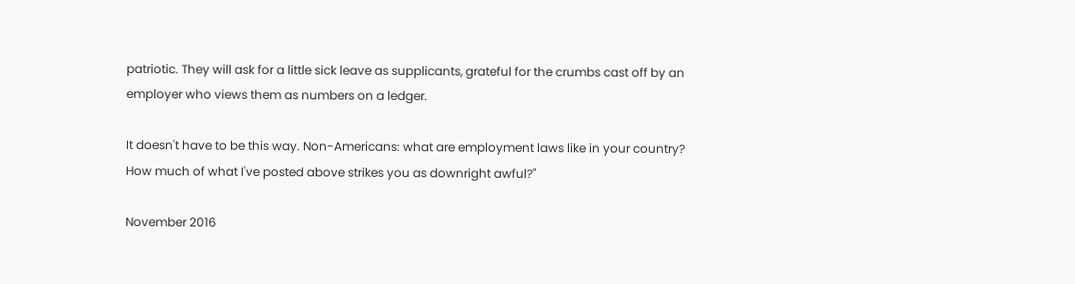patriotic. They will ask for a little sick leave as supplicants, grateful for the crumbs cast off by an employer who views them as numbers on a ledger.

It doesn't have to be this way. Non-Americans: what are employment laws like in your country? How much of what I've posted above strikes you as downright awful?"

November 2016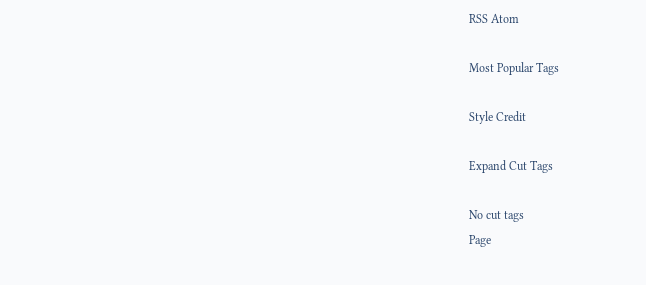RSS Atom

Most Popular Tags

Style Credit

Expand Cut Tags

No cut tags
Page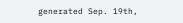generated Sep. 19th,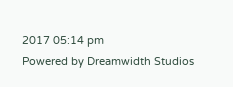2017 05:14 pm
Powered by Dreamwidth Studios